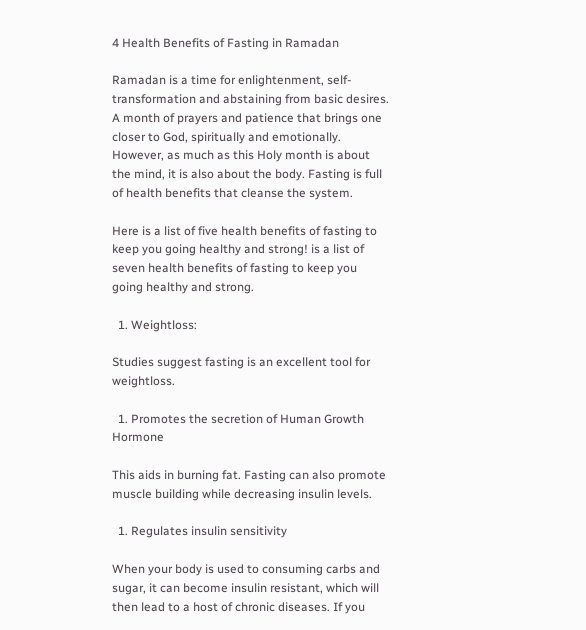4 Health Benefits of Fasting in Ramadan

Ramadan is a time for enlightenment, self-transformation and abstaining from basic desires. A month of prayers and patience that brings one closer to God, spiritually and emotionally. However, as much as this Holy month is about the mind, it is also about the body. Fasting is full of health benefits that cleanse the system.

Here is a list of five health benefits of fasting to keep you going healthy and strong! is a list of seven health benefits of fasting to keep you going healthy and strong.

  1. Weightloss:

Studies suggest fasting is an excellent tool for weightloss.

  1. Promotes the secretion of Human Growth Hormone

This aids in burning fat. Fasting can also promote muscle building while decreasing insulin levels.

  1. Regulates insulin sensitivity

When your body is used to consuming carbs and sugar, it can become insulin resistant, which will then lead to a host of chronic diseases. If you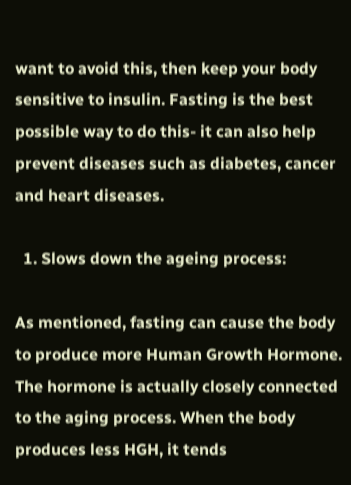want to avoid this, then keep your body sensitive to insulin. Fasting is the best possible way to do this- it can also help prevent diseases such as diabetes, cancer and heart diseases.

  1. Slows down the ageing process:

As mentioned, fasting can cause the body to produce more Human Growth Hormone. The hormone is actually closely connected to the aging process. When the body produces less HGH, it tends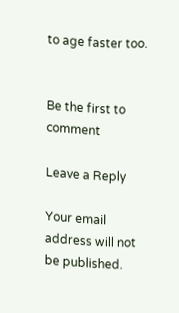to age faster too.


Be the first to comment

Leave a Reply

Your email address will not be published.